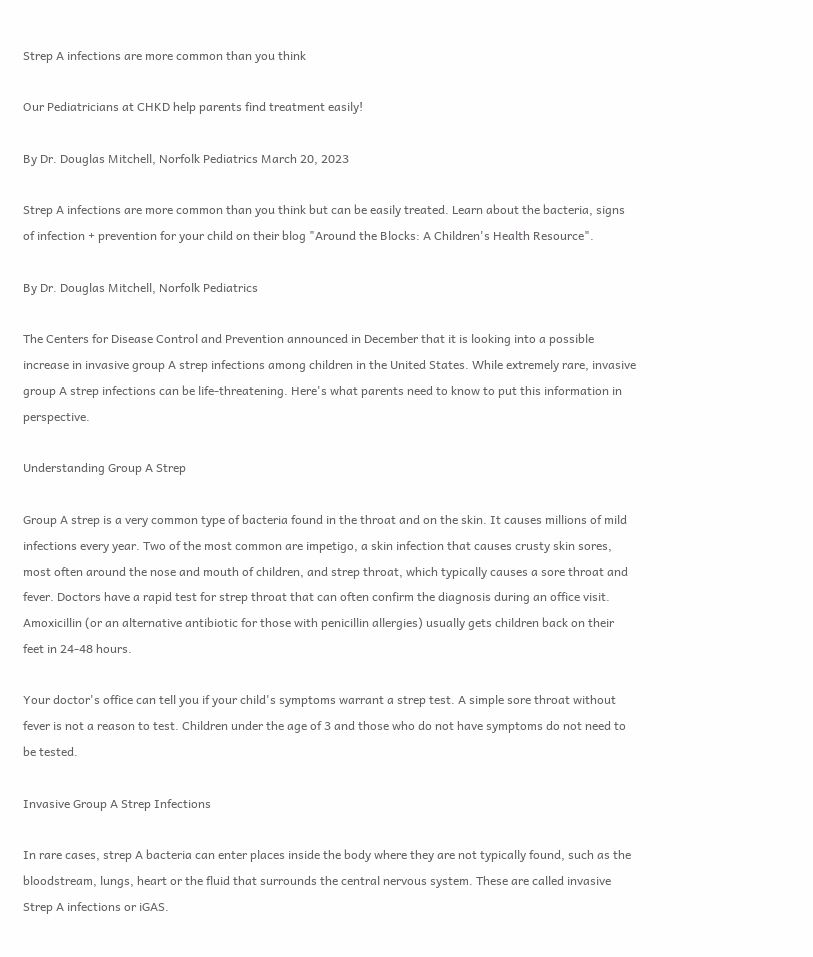Strep A infections are more common than you think

Our Pediatricians at CHKD help parents find treatment easily!

By Dr. Douglas Mitchell, Norfolk Pediatrics March 20, 2023

Strep A infections are more common than you think but can be easily treated. Learn about the bacteria, signs of infection + prevention for your child on their blog "Around the Blocks: A Children's Health Resource".

By Dr. Douglas Mitchell, Norfolk Pediatrics

The Centers for Disease Control and Prevention announced in December that it is looking into a possible increase in invasive group A strep infections among children in the United States. While extremely rare, invasive group A strep infections can be life-threatening. Here's what parents need to know to put this information in perspective.

Understanding Group A Strep

Group A strep is a very common type of bacteria found in the throat and on the skin. It causes millions of mild infections every year. Two of the most common are impetigo, a skin infection that causes crusty skin sores, most often around the nose and mouth of children, and strep throat, which typically causes a sore throat and fever. Doctors have a rapid test for strep throat that can often confirm the diagnosis during an office visit. Amoxicillin (or an alternative antibiotic for those with penicillin allergies) usually gets children back on their feet in 24-48 hours.

Your doctor's office can tell you if your child's symptoms warrant a strep test. A simple sore throat without fever is not a reason to test. Children under the age of 3 and those who do not have symptoms do not need to be tested.

Invasive Group A Strep Infections

In rare cases, strep A bacteria can enter places inside the body where they are not typically found, such as the bloodstream, lungs, heart or the fluid that surrounds the central nervous system. These are called invasive Strep A infections or iGAS.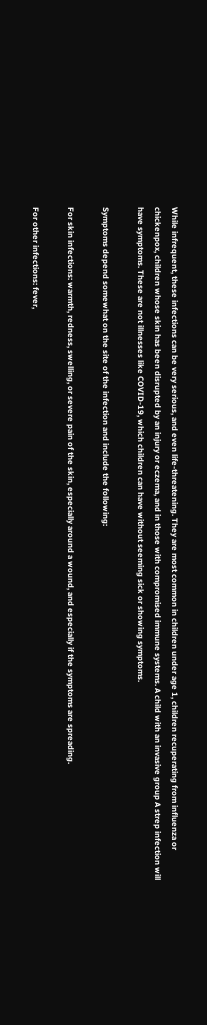While infrequent, these infections can be very serious, and even life-threatening. They are most common in children under age 1, children recuperating from influenza or chickenpox, children whose skin has been disrupted by an injury or eczema, and in those with compromised immune systems. A child with an invasive group A strep infection will have symptoms. These are not illnesses like COVID-19, which children can have without seeming sick or showing symptoms.

Symptoms depend somewhat on the site of the infection and include the following:

For skin infections: warmth, redness, swelling, or severe pain of the skin, especially around a wound, and especially if the symptoms are spreading.

For other infections: fever,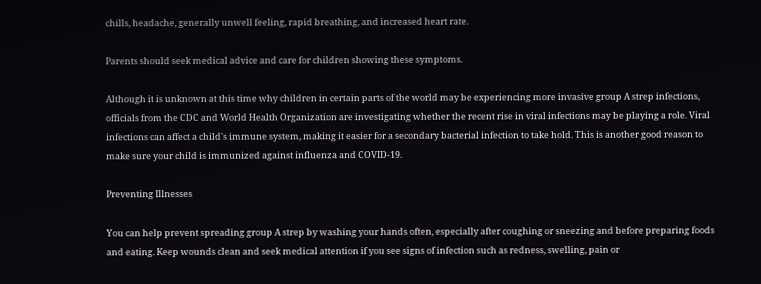chills, headache, generally unwell feeling, rapid breathing, and increased heart rate.

Parents should seek medical advice and care for children showing these symptoms.

Although it is unknown at this time why children in certain parts of the world may be experiencing more invasive group A strep infections, officials from the CDC and World Health Organization are investigating whether the recent rise in viral infections may be playing a role. Viral infections can affect a child's immune system, making it easier for a secondary bacterial infection to take hold. This is another good reason to make sure your child is immunized against influenza and COVID-19.

Preventing Illnesses

You can help prevent spreading group A strep by washing your hands often, especially after coughing or sneezing and before preparing foods and eating. Keep wounds clean and seek medical attention if you see signs of infection such as redness, swelling, pain or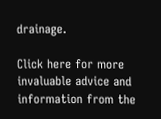drainage.

Click here for more invaluable advice and information from the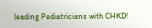leading Pediatricians with CHKD!